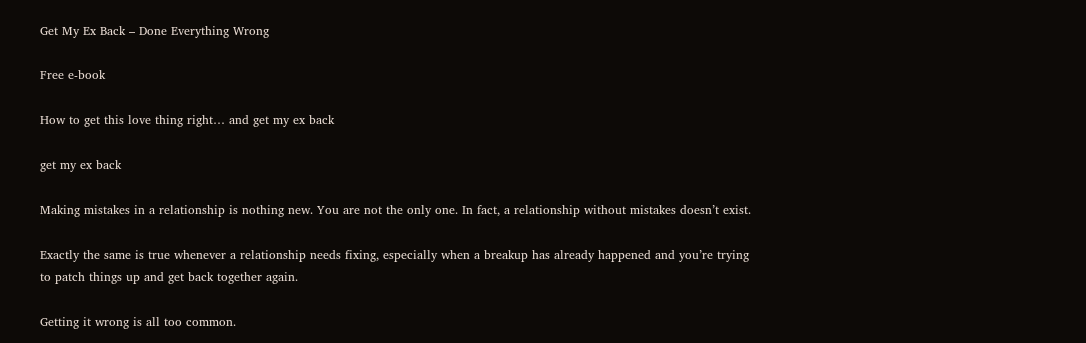Get My Ex Back – Done Everything Wrong

Free e-book

How to get this love thing right… and get my ex back

get my ex back

Making mistakes in a relationship is nothing new. You are not the only one. In fact, a relationship without mistakes doesn’t exist.

Exactly the same is true whenever a relationship needs fixing, especially when a breakup has already happened and you’re trying to patch things up and get back together again.

Getting it wrong is all too common.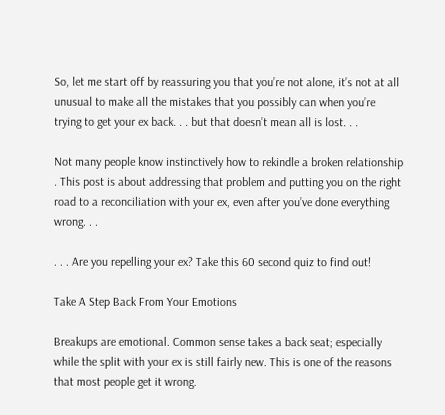So, let me start off by reassuring you that you’re not alone, it’s not at all unusual to make all the mistakes that you possibly can when you’re trying to get your ex back. . . but that doesn’t mean all is lost. . .

Not many people know instinctively how to rekindle a broken relationship . This post is about addressing that problem and putting you on the right road to a reconciliation with your ex, even after you’ve done everything wrong. . .

. . . Are you repelling your ex? Take this 60 second quiz to find out!

Take A Step Back From Your Emotions

Breakups are emotional. Common sense takes a back seat; especially while the split with your ex is still fairly new. This is one of the reasons that most people get it wrong.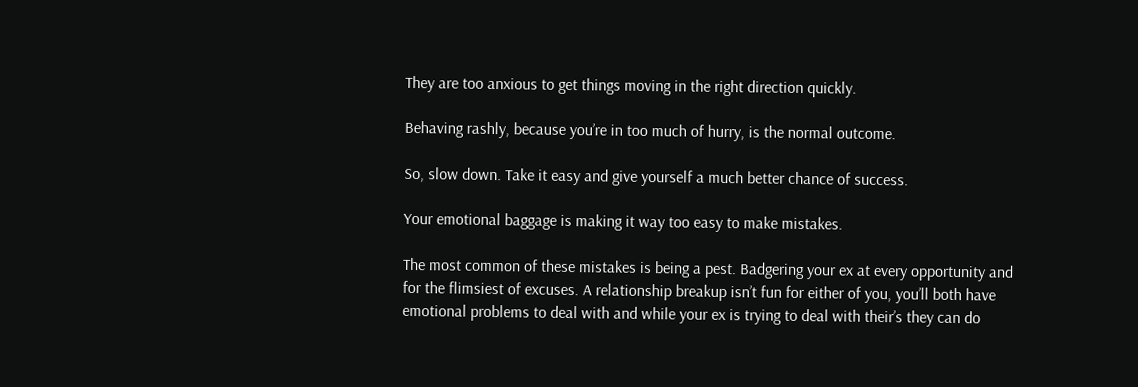They are too anxious to get things moving in the right direction quickly.

Behaving rashly, because you’re in too much of hurry, is the normal outcome.

So, slow down. Take it easy and give yourself a much better chance of success.

Your emotional baggage is making it way too easy to make mistakes.

The most common of these mistakes is being a pest. Badgering your ex at every opportunity and for the flimsiest of excuses. A relationship breakup isn’t fun for either of you, you’ll both have emotional problems to deal with and while your ex is trying to deal with their’s they can do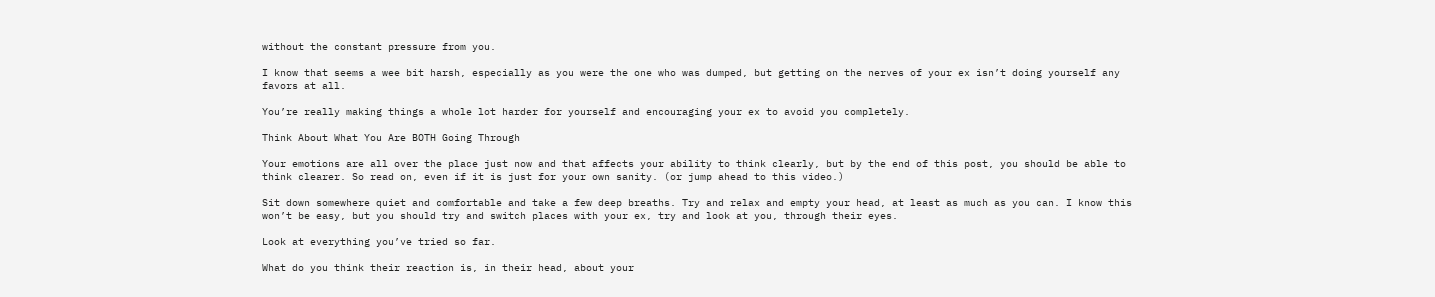without the constant pressure from you.

I know that seems a wee bit harsh, especially as you were the one who was dumped, but getting on the nerves of your ex isn’t doing yourself any favors at all.

You’re really making things a whole lot harder for yourself and encouraging your ex to avoid you completely.

Think About What You Are BOTH Going Through

Your emotions are all over the place just now and that affects your ability to think clearly, but by the end of this post, you should be able to think clearer. So read on, even if it is just for your own sanity. (or jump ahead to this video.)

Sit down somewhere quiet and comfortable and take a few deep breaths. Try and relax and empty your head, at least as much as you can. I know this won’t be easy, but you should try and switch places with your ex, try and look at you, through their eyes.

Look at everything you’ve tried so far.

What do you think their reaction is, in their head, about your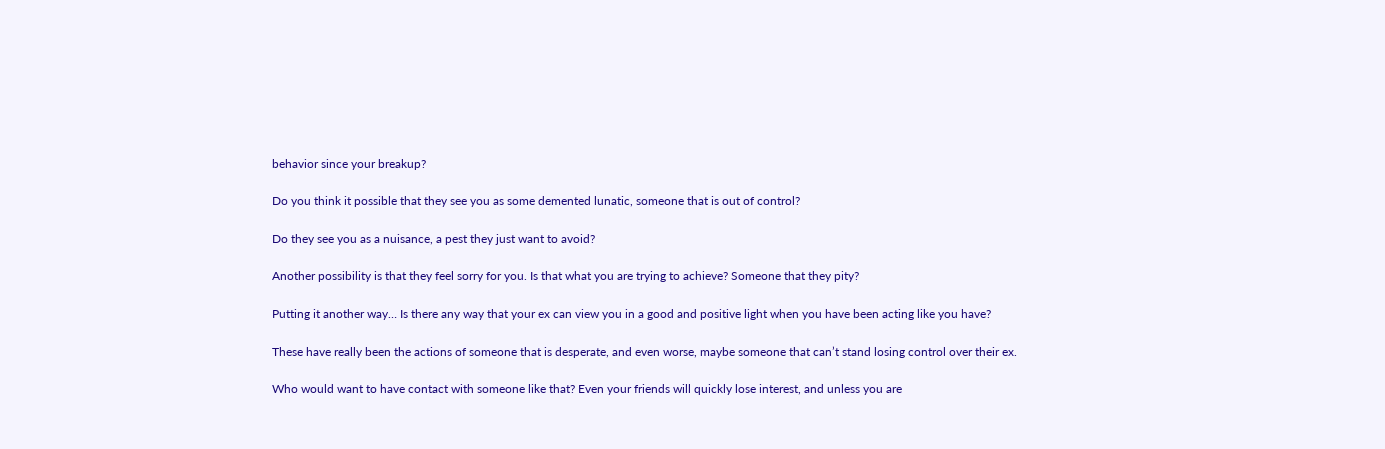behavior since your breakup?

Do you think it possible that they see you as some demented lunatic, someone that is out of control?

Do they see you as a nuisance, a pest they just want to avoid?

Another possibility is that they feel sorry for you. Is that what you are trying to achieve? Someone that they pity?

Putting it another way… Is there any way that your ex can view you in a good and positive light when you have been acting like you have?

These have really been the actions of someone that is desperate, and even worse, maybe someone that can’t stand losing control over their ex.

Who would want to have contact with someone like that? Even your friends will quickly lose interest, and unless you are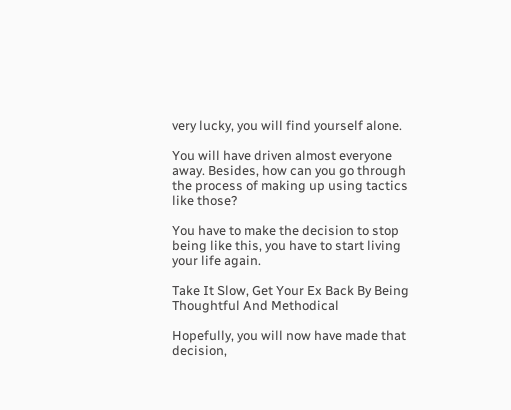very lucky, you will find yourself alone.

You will have driven almost everyone away. Besides, how can you go through the process of making up using tactics like those?

You have to make the decision to stop being like this, you have to start living your life again.

Take It Slow, Get Your Ex Back By Being Thoughtful And Methodical

Hopefully, you will now have made that decision,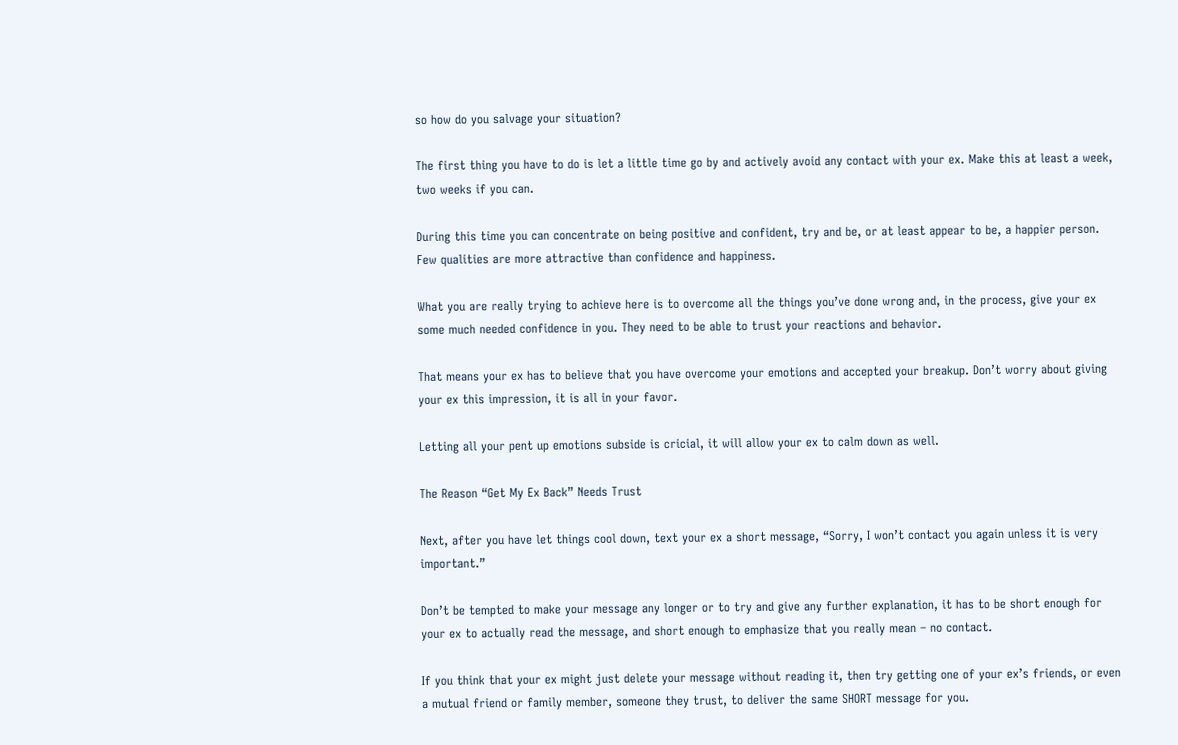so how do you salvage your situation?

The first thing you have to do is let a little time go by and actively avoid any contact with your ex. Make this at least a week, two weeks if you can.

During this time you can concentrate on being positive and confident, try and be, or at least appear to be, a happier person. Few qualities are more attractive than confidence and happiness.

What you are really trying to achieve here is to overcome all the things you’ve done wrong and, in the process, give your ex some much needed confidence in you. They need to be able to trust your reactions and behavior.

That means your ex has to believe that you have overcome your emotions and accepted your breakup. Don’t worry about giving your ex this impression, it is all in your favor.

Letting all your pent up emotions subside is cricial, it will allow your ex to calm down as well.

The Reason “Get My Ex Back” Needs Trust

Next, after you have let things cool down, text your ex a short message, “Sorry, I won’t contact you again unless it is very important.”

Don’t be tempted to make your message any longer or to try and give any further explanation, it has to be short enough for your ex to actually read the message, and short enough to emphasize that you really mean – no contact.

If you think that your ex might just delete your message without reading it, then try getting one of your ex’s friends, or even a mutual friend or family member, someone they trust, to deliver the same SHORT message for you.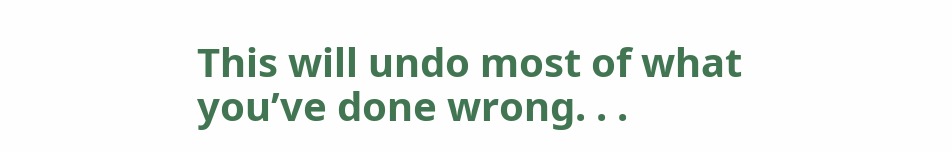This will undo most of what you’ve done wrong. . .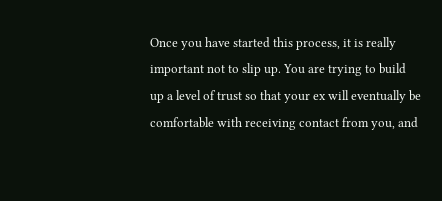Once you have started this process, it is really important not to slip up. You are trying to build up a level of trust so that your ex will eventually be comfortable with receiving contact from you, and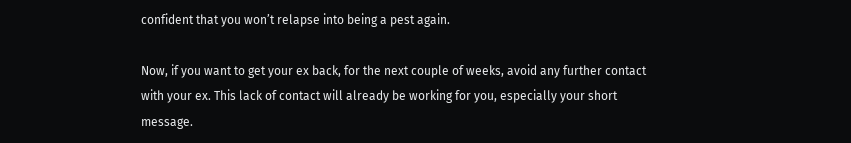confident that you won’t relapse into being a pest again.

Now, if you want to get your ex back, for the next couple of weeks, avoid any further contact with your ex. This lack of contact will already be working for you, especially your short message.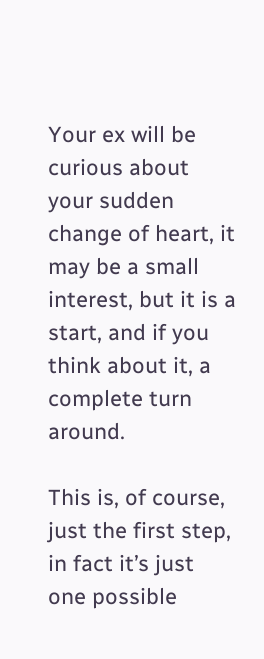Your ex will be curious about your sudden change of heart, it may be a small interest, but it is a start, and if you think about it, a complete turn around.

This is, of course, just the first step, in fact it’s just one possible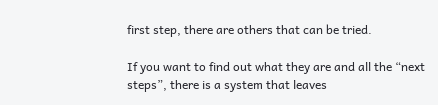first step, there are others that can be tried.

If you want to find out what they are and all the “next steps”, there is a system that leaves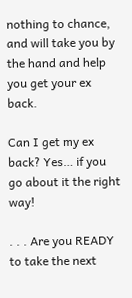nothing to chance, and will take you by the hand and help you get your ex back.

Can I get my ex back? Yes… if you go about it the right way!

. . . Are you READY to take the next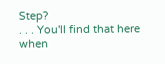Step?
. . . You'll find that here when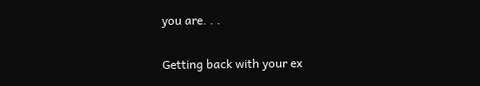you are. . .

Getting back with your ex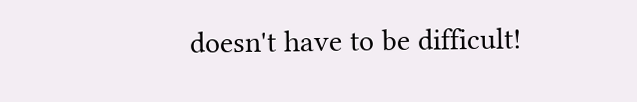doesn't have to be difficult!